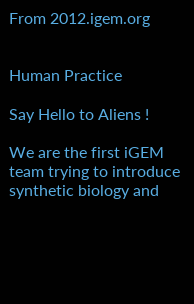From 2012.igem.org


Human Practice

Say Hello to Aliens !

We are the first iGEM team trying to introduce synthetic biology and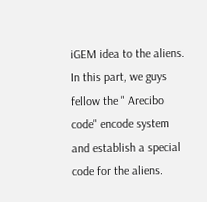iGEM idea to the aliens. In this part, we guys fellow the " Arecibo code" encode system and establish a special code for the aliens.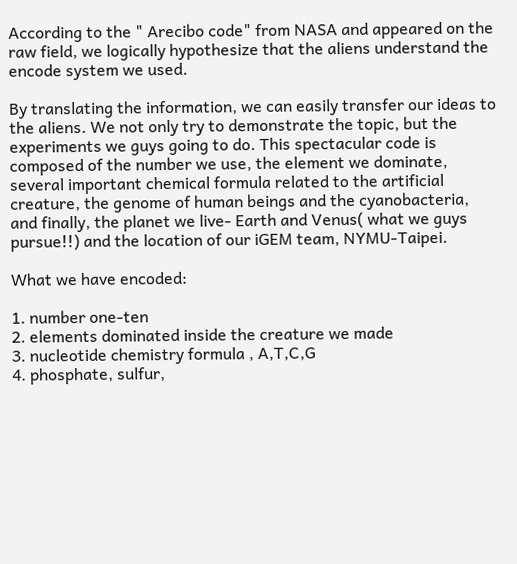According to the " Arecibo code" from NASA and appeared on the raw field, we logically hypothesize that the aliens understand the encode system we used.

By translating the information, we can easily transfer our ideas to the aliens. We not only try to demonstrate the topic, but the experiments we guys going to do. This spectacular code is composed of the number we use, the element we dominate, several important chemical formula related to the artificial creature, the genome of human beings and the cyanobacteria, and finally, the planet we live- Earth and Venus( what we guys pursue!!) and the location of our iGEM team, NYMU-Taipei.

What we have encoded:

1. number one-ten
2. elements dominated inside the creature we made
3. nucleotide chemistry formula , A,T,C,G
4. phosphate, sulfur,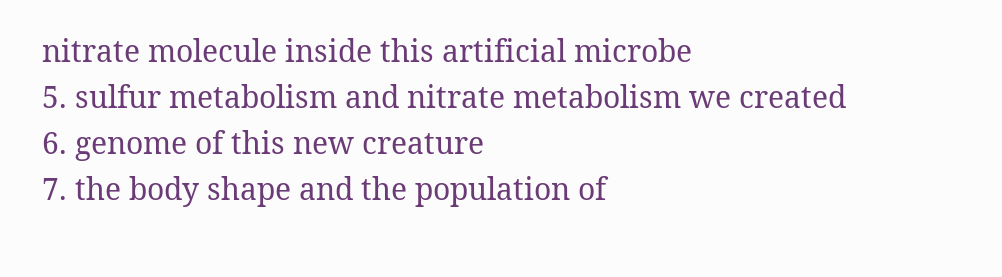nitrate molecule inside this artificial microbe
5. sulfur metabolism and nitrate metabolism we created
6. genome of this new creature
7. the body shape and the population of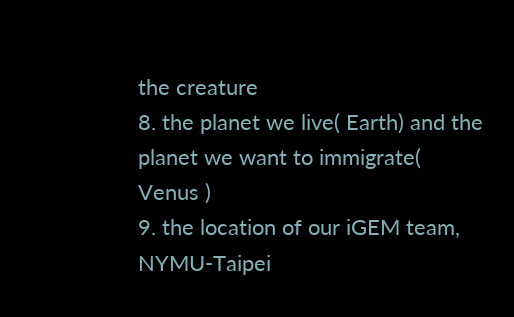the creature
8. the planet we live( Earth) and the planet we want to immigrate( Venus )
9. the location of our iGEM team, NYMU-Taipei